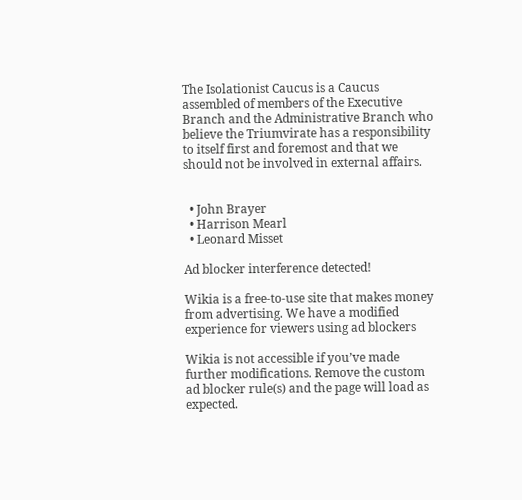The Isolationist Caucus is a Caucus assembled of members of the Executive Branch and the Administrative Branch who believe the Triumvirate has a responsibility to itself first and foremost and that we should not be involved in external affairs.


  • John Brayer
  • Harrison Mearl
  • Leonard Misset

Ad blocker interference detected!

Wikia is a free-to-use site that makes money from advertising. We have a modified experience for viewers using ad blockers

Wikia is not accessible if you’ve made further modifications. Remove the custom ad blocker rule(s) and the page will load as expected.